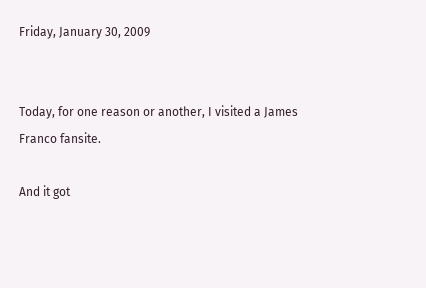Friday, January 30, 2009


Today, for one reason or another, I visited a James Franco fansite.

And it got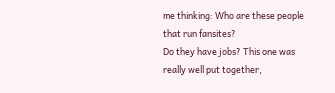me thinking: Who are these people that run fansites?
Do they have jobs? This one was really well put together,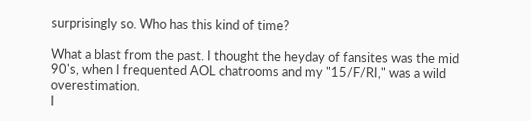surprisingly so. Who has this kind of time?

What a blast from the past. I thought the heyday of fansites was the mid 90's, when I frequented AOL chatrooms and my "15/F/RI," was a wild overestimation.
I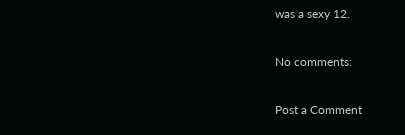was a sexy 12.

No comments:

Post a Comment